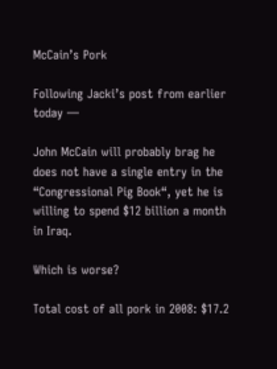McCain’s Pork

Following Jacki’s post from earlier today —

John McCain will probably brag he does not have a single entry in the “Congressional Pig Book“, yet he is willing to spend $12 billion a month in Iraq.

Which is worse?

Total cost of all pork in 2008: $17.2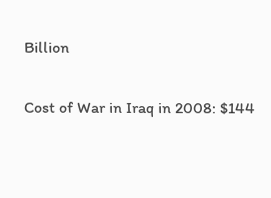Billion

Cost of War in Iraq in 2008: $144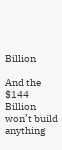Billion

And the $144 Billion won’t build anything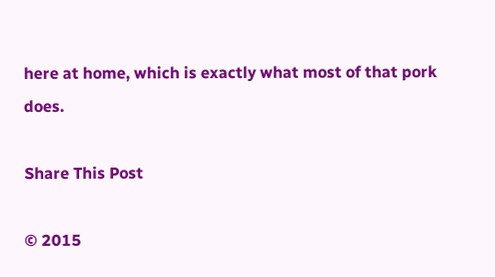here at home, which is exactly what most of that pork does.

Share This Post

© 2015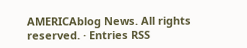AMERICAblog News. All rights reserved. · Entries RSS